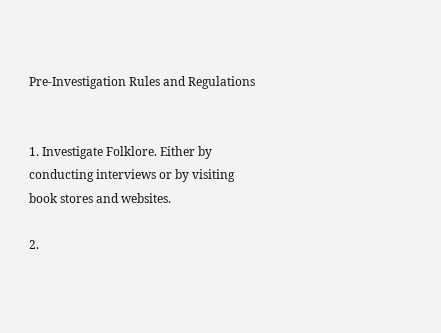Pre-Investigation Rules and Regulations


1. Investigate Folklore. Either by conducting interviews or by visiting book stores and websites.

2.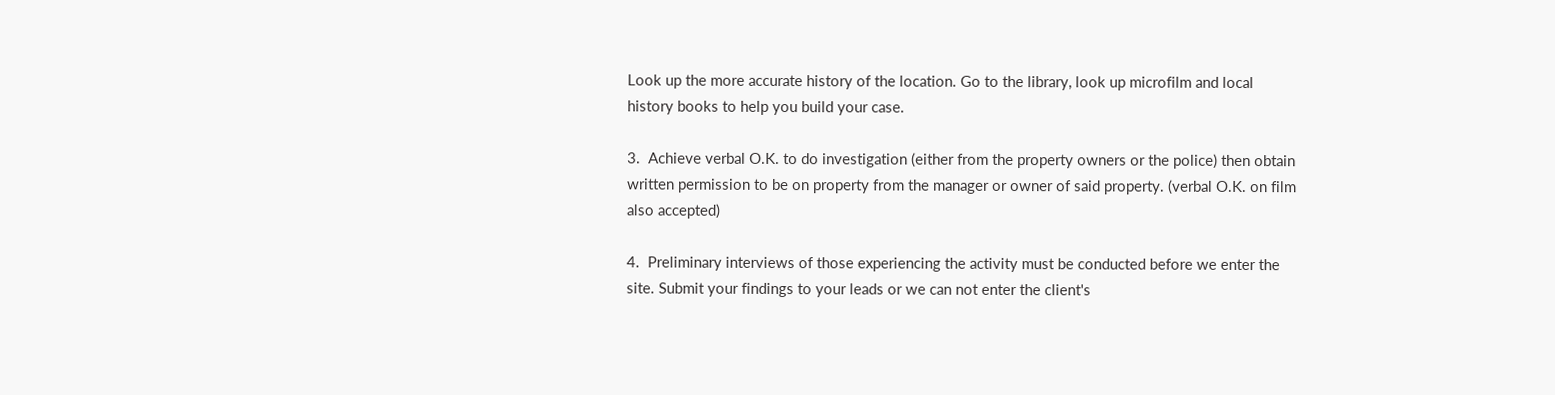Look up the more accurate history of the location. Go to the library, look up microfilm and local history books to help you build your case.

3.  Achieve verbal O.K. to do investigation (either from the property owners or the police) then obtain written permission to be on property from the manager or owner of said property. (verbal O.K. on film also accepted)

4.  Preliminary interviews of those experiencing the activity must be conducted before we enter the site. Submit your findings to your leads or we can not enter the client's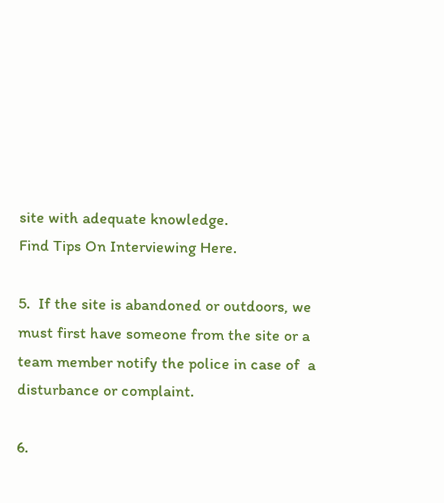site with adequate knowledge.
Find Tips On Interviewing Here.

5.  If the site is abandoned or outdoors, we must first have someone from the site or a team member notify the police in case of  a disturbance or complaint.

6.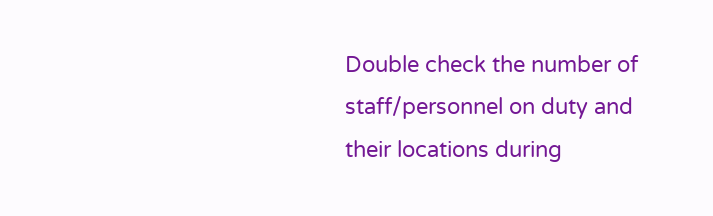Double check the number of staff/personnel on duty and their locations during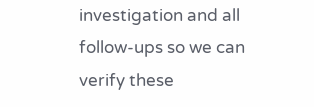investigation and all follow-ups so we can verify these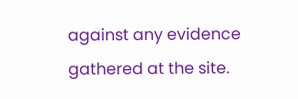against any evidence gathered at the site.